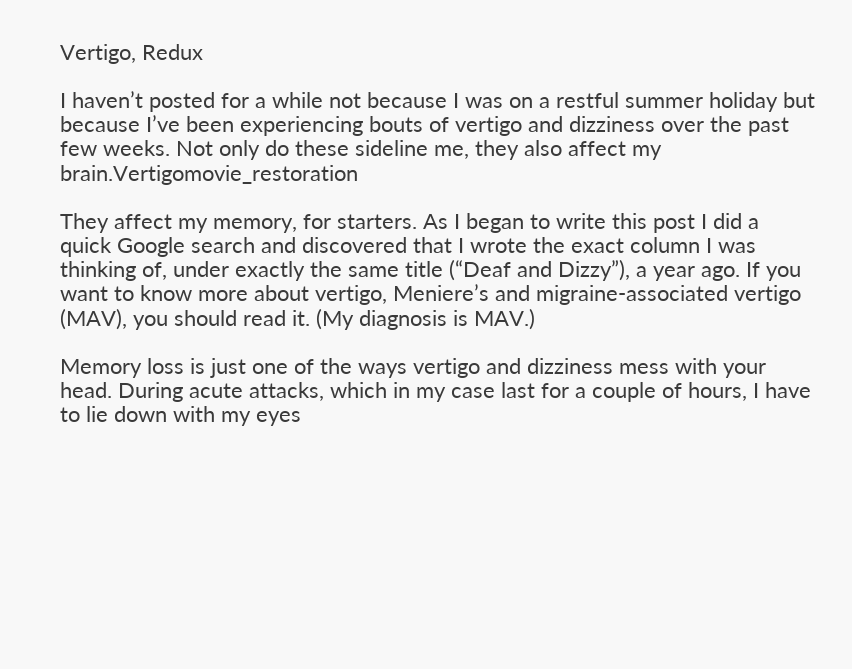Vertigo, Redux

I haven’t posted for a while not because I was on a restful summer holiday but because I’ve been experiencing bouts of vertigo and dizziness over the past few weeks. Not only do these sideline me, they also affect my brain.Vertigomovie_restoration

They affect my memory, for starters. As I began to write this post I did a quick Google search and discovered that I wrote the exact column I was thinking of, under exactly the same title (“Deaf and Dizzy”), a year ago. If you want to know more about vertigo, Meniere’s and migraine-associated vertigo (MAV), you should read it. (My diagnosis is MAV.)

Memory loss is just one of the ways vertigo and dizziness mess with your head. During acute attacks, which in my case last for a couple of hours, I have to lie down with my eyes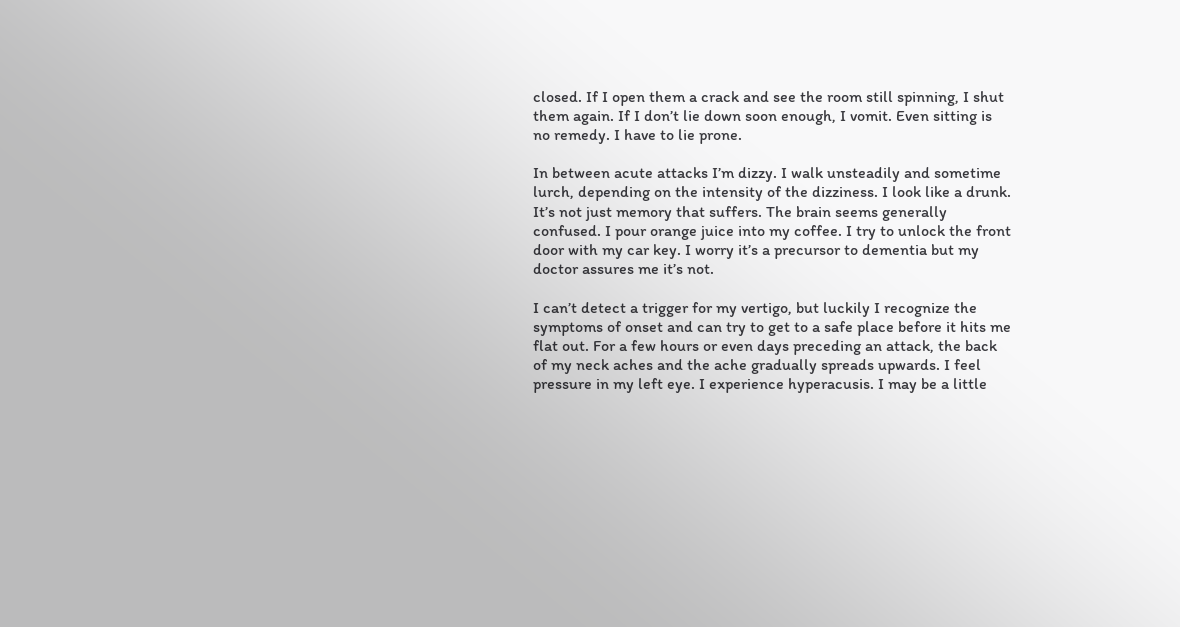closed. If I open them a crack and see the room still spinning, I shut them again. If I don’t lie down soon enough, I vomit. Even sitting is no remedy. I have to lie prone.

In between acute attacks I’m dizzy. I walk unsteadily and sometime lurch, depending on the intensity of the dizziness. I look like a drunk. It’s not just memory that suffers. The brain seems generally confused. I pour orange juice into my coffee. I try to unlock the front door with my car key. I worry it’s a precursor to dementia but my doctor assures me it’s not.

I can’t detect a trigger for my vertigo, but luckily I recognize the symptoms of onset and can try to get to a safe place before it hits me flat out. For a few hours or even days preceding an attack, the back of my neck aches and the ache gradually spreads upwards. I feel pressure in my left eye. I experience hyperacusis. I may be a little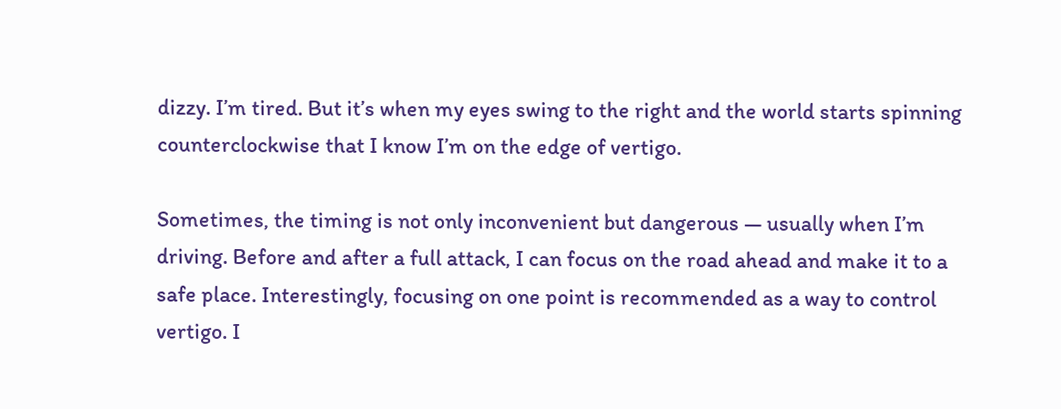dizzy. I’m tired. But it’s when my eyes swing to the right and the world starts spinning counterclockwise that I know I’m on the edge of vertigo.

Sometimes, the timing is not only inconvenient but dangerous — usually when I’m driving. Before and after a full attack, I can focus on the road ahead and make it to a safe place. Interestingly, focusing on one point is recommended as a way to control vertigo. I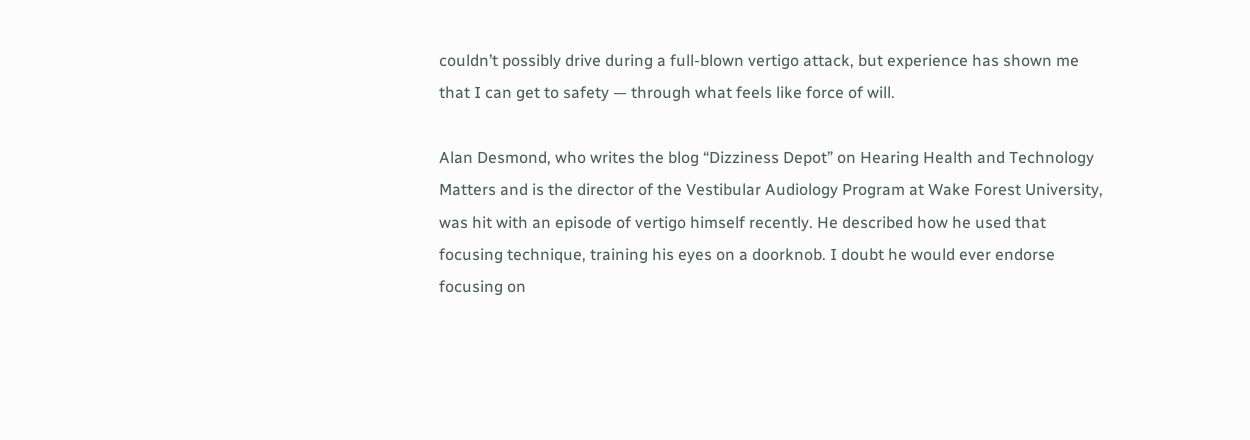couldn’t possibly drive during a full-blown vertigo attack, but experience has shown me that I can get to safety — through what feels like force of will.

Alan Desmond, who writes the blog “Dizziness Depot” on Hearing Health and Technology Matters and is the director of the Vestibular Audiology Program at Wake Forest University, was hit with an episode of vertigo himself recently. He described how he used that focusing technique, training his eyes on a doorknob. I doubt he would ever endorse focusing on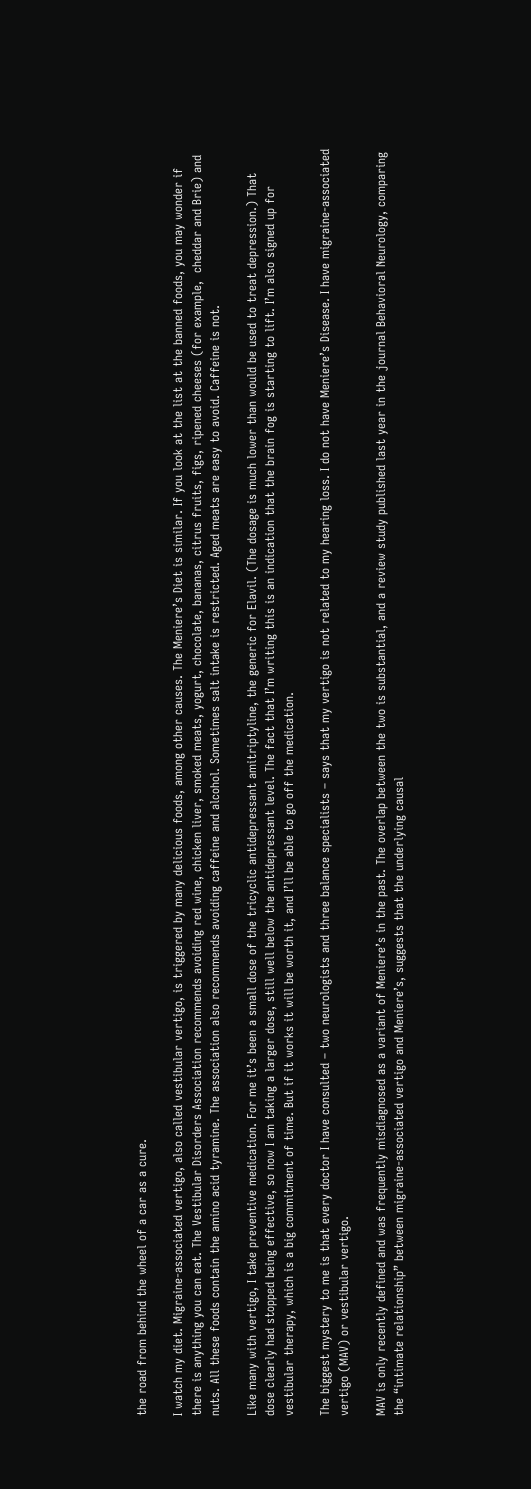the road from behind the wheel of a car as a cure.

I watch my diet. Migraine-associated vertigo, also called vestibular vertigo, is triggered by many delicious foods, among other causes. The Meniere’s Diet is similar. If you look at the list at the banned foods, you may wonder if there is anything you can eat. The Vestibular Disorders Association recommends avoiding red wine, chicken liver, smoked meats, yogurt, chocolate, bananas, citrus fruits, figs, ripened cheeses (for example,  cheddar and Brie) and nuts. All these foods contain the amino acid tyramine. The association also recommends avoiding caffeine and alcohol. Sometimes salt intake is restricted. Aged meats are easy to avoid. Caffeine is not.

Like many with vertigo, I take preventive medication. For me it’s been a small dose of the tricyclic antidepressant amitriptyline, the generic for Elavil. (The dosage is much lower than would be used to treat depression.) That dose clearly had stopped being effective, so now I am taking a larger dose, still well below the antidepressant level. The fact that I’m writing this is an indication that the brain fog is starting to lift. I’m also signed up for vestibular therapy, which is a big commitment of time. But if it works it will be worth it, and I’ll be able to go off the medication.

The biggest mystery to me is that every doctor I have consulted – two neurologists and three balance specialists – says that my vertigo is not related to my hearing loss. I do not have Meniere’s Disease. I have migraine-associated vertigo (MAV) or vestibular vertigo.

MAV is only recently defined and was frequently misdiagnosed as a variant of Meniere’s in the past. The overlap between the two is substantial, and a review study published last year in the journal Behavioral Neurology, comparing the “intimate relationship” between migraine-associated vertigo and Meniere’s, suggests that the underlying causal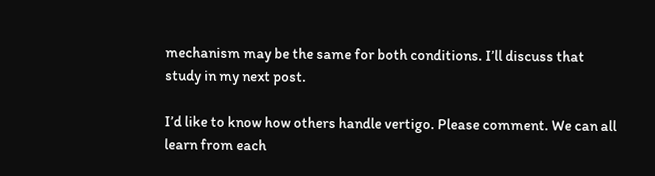mechanism may be the same for both conditions. I’ll discuss that study in my next post.

I’d like to know how others handle vertigo. Please comment. We can all learn from each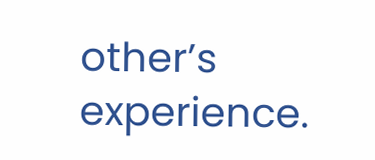other’s experience.